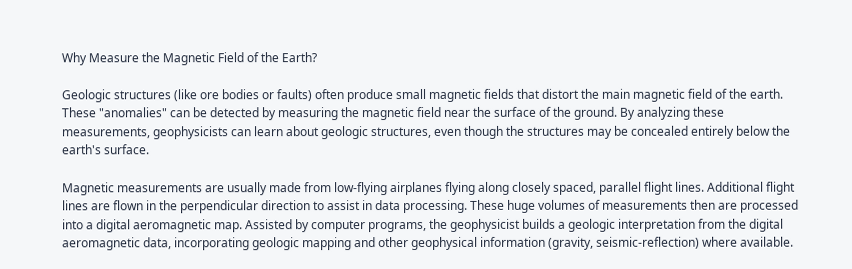Why Measure the Magnetic Field of the Earth?

Geologic structures (like ore bodies or faults) often produce small magnetic fields that distort the main magnetic field of the earth. These "anomalies" can be detected by measuring the magnetic field near the surface of the ground. By analyzing these measurements, geophysicists can learn about geologic structures, even though the structures may be concealed entirely below the earth's surface.

Magnetic measurements are usually made from low-flying airplanes flying along closely spaced, parallel flight lines. Additional flight lines are flown in the perpendicular direction to assist in data processing. These huge volumes of measurements then are processed into a digital aeromagnetic map. Assisted by computer programs, the geophysicist builds a geologic interpretation from the digital aeromagnetic data, incorporating geologic mapping and other geophysical information (gravity, seismic-reflection) where available.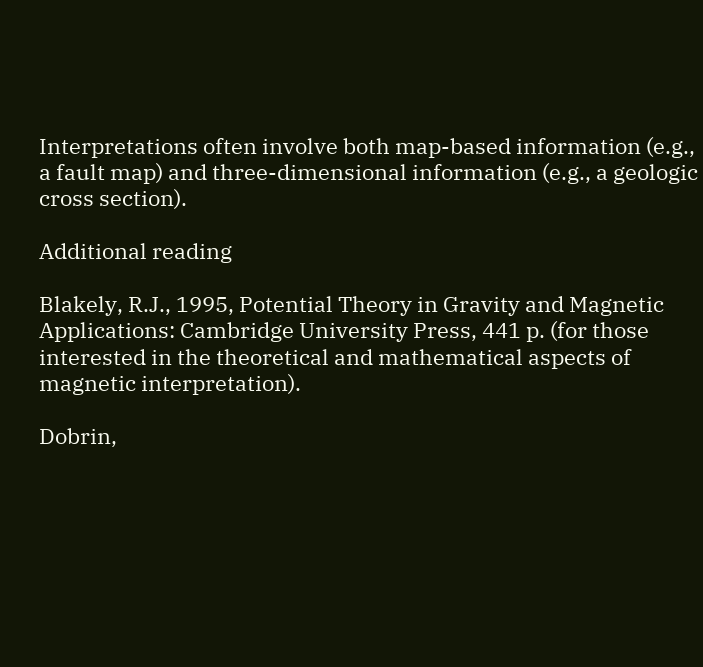Interpretations often involve both map-based information (e.g., a fault map) and three-dimensional information (e.g., a geologic cross section).

Additional reading

Blakely, R.J., 1995, Potential Theory in Gravity and Magnetic Applications: Cambridge University Press, 441 p. (for those interested in the theoretical and mathematical aspects of magnetic interpretation).

Dobrin,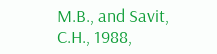M.B., and Savit, C.H., 1988,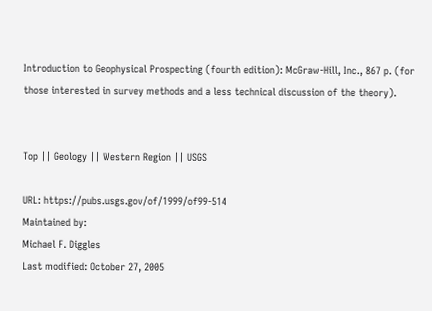Introduction to Geophysical Prospecting (fourth edition): McGraw-Hill, Inc., 867 p. (for those interested in survey methods and a less technical discussion of the theory).


Top || Geology || Western Region || USGS

URL: https://pubs.usgs.gov/of/1999/of99-514
Maintained by:
Michael F. Diggles
Last modified: October 27, 2005